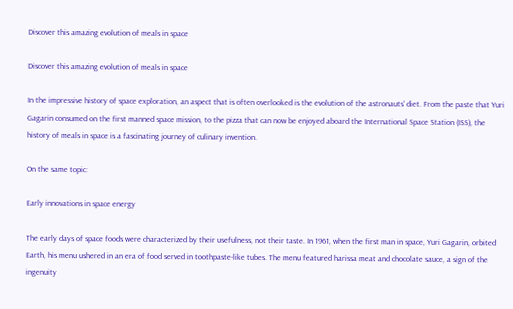Discover this amazing evolution of meals in space

Discover this amazing evolution of meals in space

In the impressive history of space exploration, an aspect that is often overlooked is the evolution of the astronauts' diet. From the paste that Yuri Gagarin consumed on the first manned space mission, to the pizza that can now be enjoyed aboard the International Space Station (ISS), the history of meals in space is a fascinating journey of culinary invention.

On the same topic:

Early innovations in space energy

The early days of space foods were characterized by their usefulness, not their taste. In 1961, when the first man in space, Yuri Gagarin, orbited Earth, his menu ushered in an era of food served in toothpaste-like tubes. The menu featured harissa meat and chocolate sauce, a sign of the ingenuity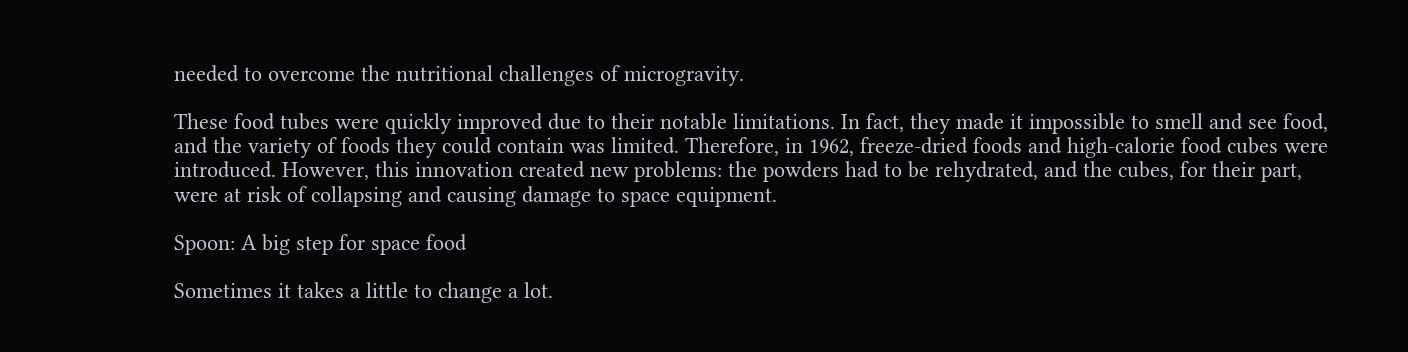needed to overcome the nutritional challenges of microgravity.

These food tubes were quickly improved due to their notable limitations. In fact, they made it impossible to smell and see food, and the variety of foods they could contain was limited. Therefore, in 1962, freeze-dried foods and high-calorie food cubes were introduced. However, this innovation created new problems: the powders had to be rehydrated, and the cubes, for their part, were at risk of collapsing and causing damage to space equipment.

Spoon: A big step for space food

Sometimes it takes a little to change a lot.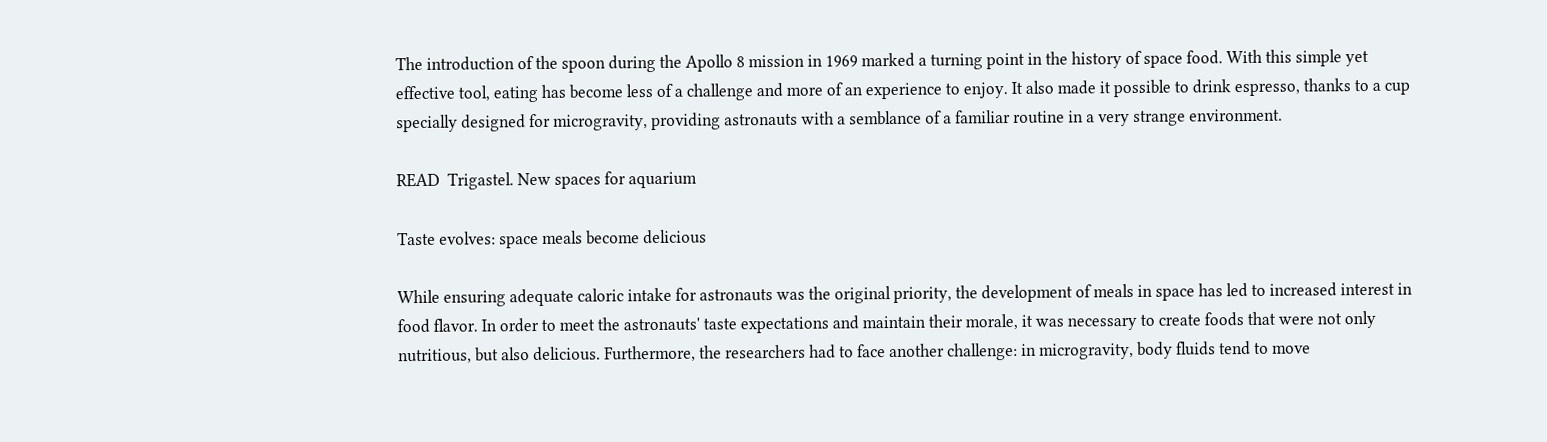The introduction of the spoon during the Apollo 8 mission in 1969 marked a turning point in the history of space food. With this simple yet effective tool, eating has become less of a challenge and more of an experience to enjoy. It also made it possible to drink espresso, thanks to a cup specially designed for microgravity, providing astronauts with a semblance of a familiar routine in a very strange environment.

READ  Trigastel. New spaces for aquarium

Taste evolves: space meals become delicious

While ensuring adequate caloric intake for astronauts was the original priority, the development of meals in space has led to increased interest in food flavor. In order to meet the astronauts' taste expectations and maintain their morale, it was necessary to create foods that were not only nutritious, but also delicious. Furthermore, the researchers had to face another challenge: in microgravity, body fluids tend to move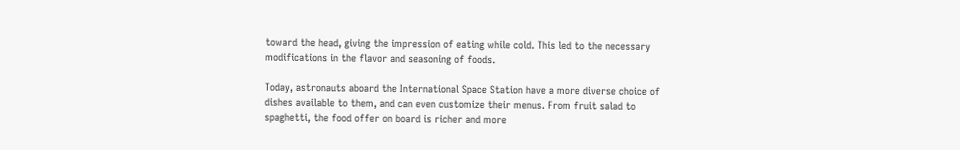toward the head, giving the impression of eating while cold. This led to the necessary modifications in the flavor and seasoning of foods.

Today, astronauts aboard the International Space Station have a more diverse choice of dishes available to them, and can even customize their menus. From fruit salad to spaghetti, the food offer on board is richer and more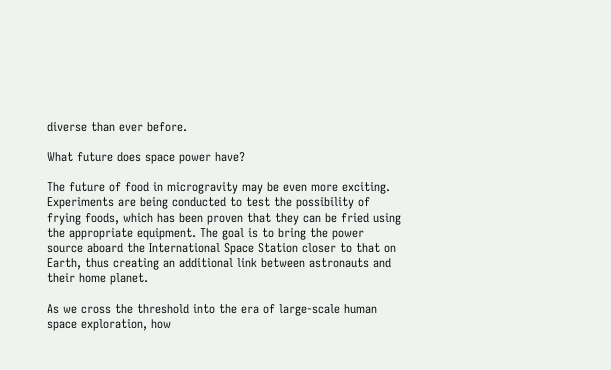diverse than ever before.

What future does space power have?

The future of food in microgravity may be even more exciting. Experiments are being conducted to test the possibility of frying foods, which has been proven that they can be fried using the appropriate equipment. The goal is to bring the power source aboard the International Space Station closer to that on Earth, thus creating an additional link between astronauts and their home planet.

As we cross the threshold into the era of large-scale human space exploration, how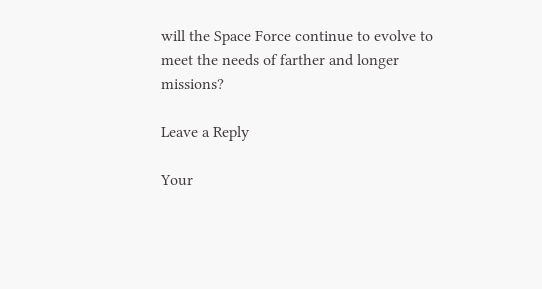will the Space Force continue to evolve to meet the needs of farther and longer missions?

Leave a Reply

Your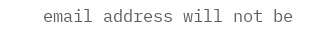email address will not be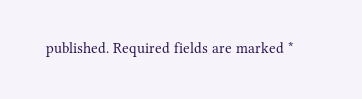published. Required fields are marked *